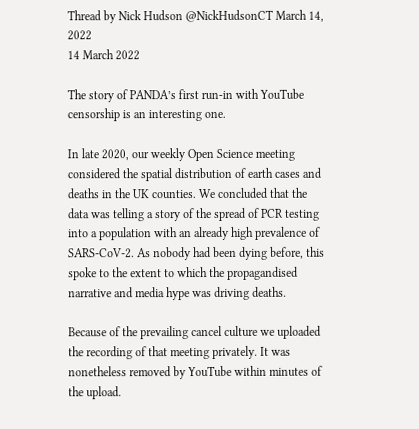Thread by Nick Hudson @NickHudsonCT March 14, 2022
14 March 2022

The story of PANDA’s first run-in with YouTube censorship is an interesting one.

In late 2020, our weekly Open Science meeting considered the spatial distribution of earth cases and deaths in the UK counties. We concluded that the data was telling a story of the spread of PCR testing into a population with an already high prevalence of SARS-CoV-2. As nobody had been dying before, this spoke to the extent to which the propagandised narrative and media hype was driving deaths.

Because of the prevailing cancel culture we uploaded the recording of that meeting privately. It was nonetheless removed by YouTube within minutes of the upload.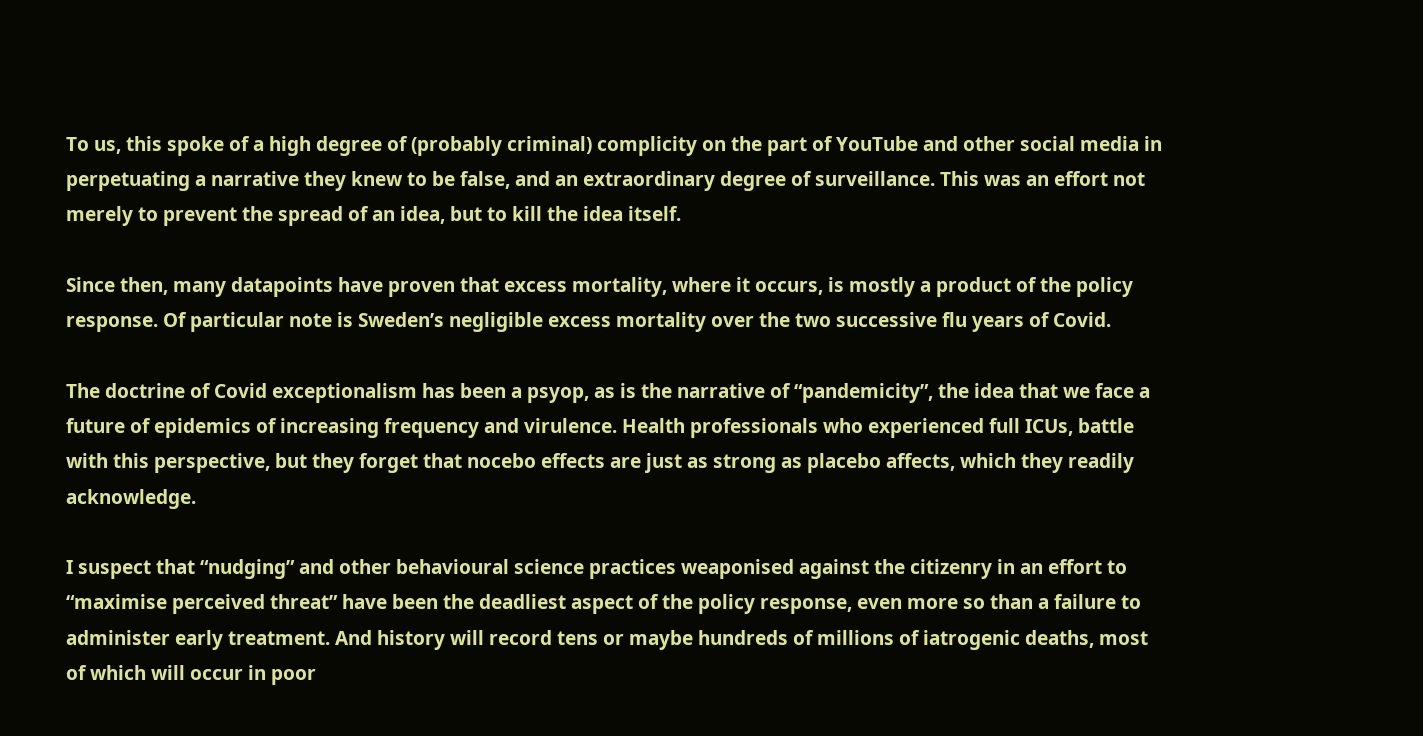To us, this spoke of a high degree of (probably criminal) complicity on the part of YouTube and other social media in perpetuating a narrative they knew to be false, and an extraordinary degree of surveillance. This was an effort not merely to prevent the spread of an idea, but to kill the idea itself.

Since then, many datapoints have proven that excess mortality, where it occurs, is mostly a product of the policy response. Of particular note is Sweden’s negligible excess mortality over the two successive flu years of Covid.

The doctrine of Covid exceptionalism has been a psyop, as is the narrative of “pandemicity”, the idea that we face a future of epidemics of increasing frequency and virulence. Health professionals who experienced full ICUs, battle with this perspective, but they forget that nocebo effects are just as strong as placebo affects, which they readily acknowledge.

I suspect that “nudging” and other behavioural science practices weaponised against the citizenry in an effort to “maximise perceived threat” have been the deadliest aspect of the policy response, even more so than a failure to administer early treatment. And history will record tens or maybe hundreds of millions of iatrogenic deaths, most of which will occur in poor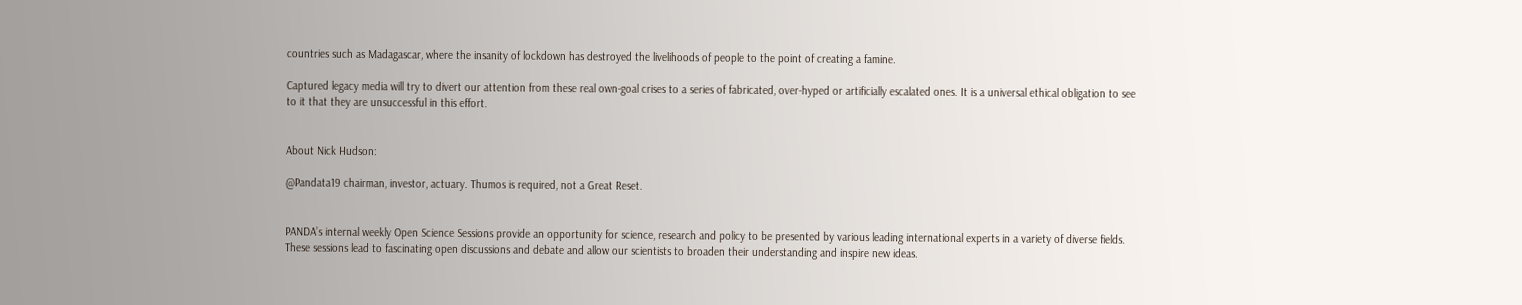countries such as Madagascar, where the insanity of lockdown has destroyed the livelihoods of people to the point of creating a famine.

Captured legacy media will try to divert our attention from these real own-goal crises to a series of fabricated, over-hyped or artificially escalated ones. It is a universal ethical obligation to see to it that they are unsuccessful in this effort.


About Nick Hudson:

@Pandata19 chairman, investor, actuary. Thumos is required, not a Great Reset.


PANDA’s internal weekly Open Science Sessions provide an opportunity for science, research and policy to be presented by various leading international experts in a variety of diverse fields. These sessions lead to fascinating open discussions and debate and allow our scientists to broaden their understanding and inspire new ideas.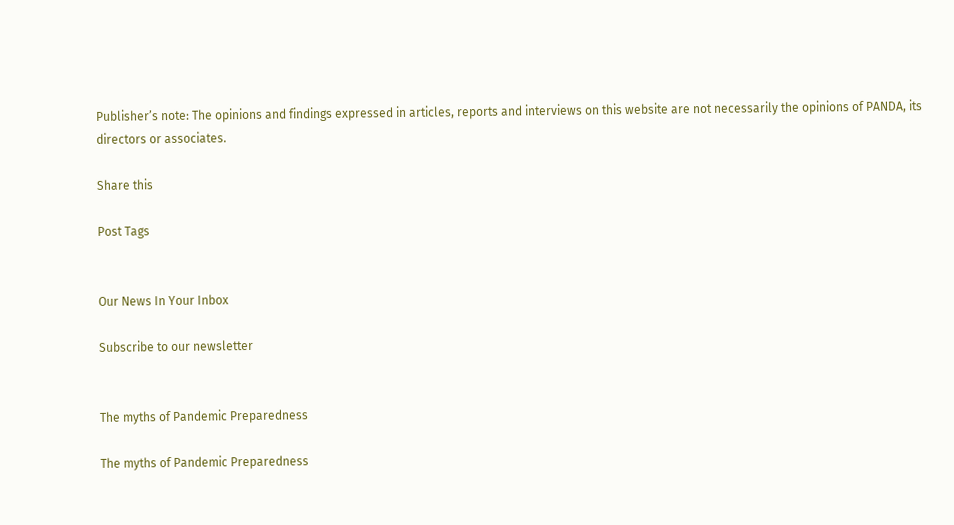Publisher’s note: The opinions and findings expressed in articles, reports and interviews on this website are not necessarily the opinions of PANDA, its directors or associates.

Share this

Post Tags


Our News In Your Inbox

Subscribe to our newsletter


The myths of Pandemic Preparedness

The myths of Pandemic Preparedness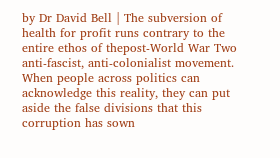by Dr David Bell | The subversion of health for profit runs contrary to the entire ethos of thepost-World War Two anti-fascist, anti-colonialist movement. When people across politics can acknowledge this reality, they can put aside the false divisions that this corruption has sown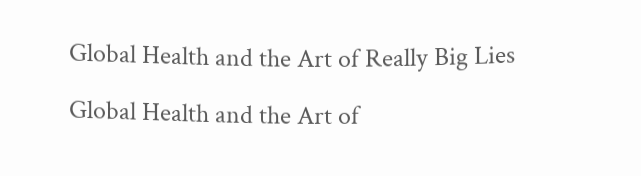Global Health and the Art of Really Big Lies

Global Health and the Art of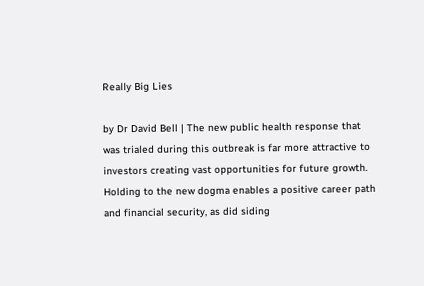Really Big Lies

by Dr David Bell | The new public health response that was trialed during this outbreak is far more attractive to investors creating vast opportunities for future growth. Holding to the new dogma enables a positive career path and financial security, as did siding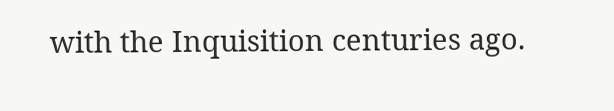with the Inquisition centuries ago.